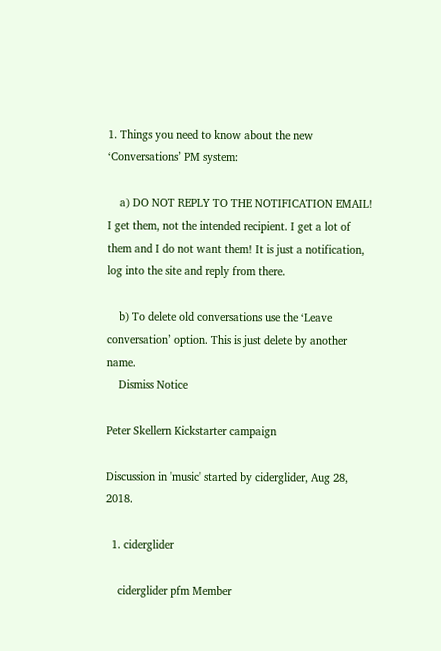1. Things you need to know about the new ‘Conversations’ PM system:

    a) DO NOT REPLY TO THE NOTIFICATION EMAIL! I get them, not the intended recipient. I get a lot of them and I do not want them! It is just a notification, log into the site and reply from there.

    b) To delete old conversations use the ‘Leave conversation’ option. This is just delete by another name.
    Dismiss Notice

Peter Skellern Kickstarter campaign

Discussion in 'music' started by ciderglider, Aug 28, 2018.

  1. ciderglider

    ciderglider pfm Member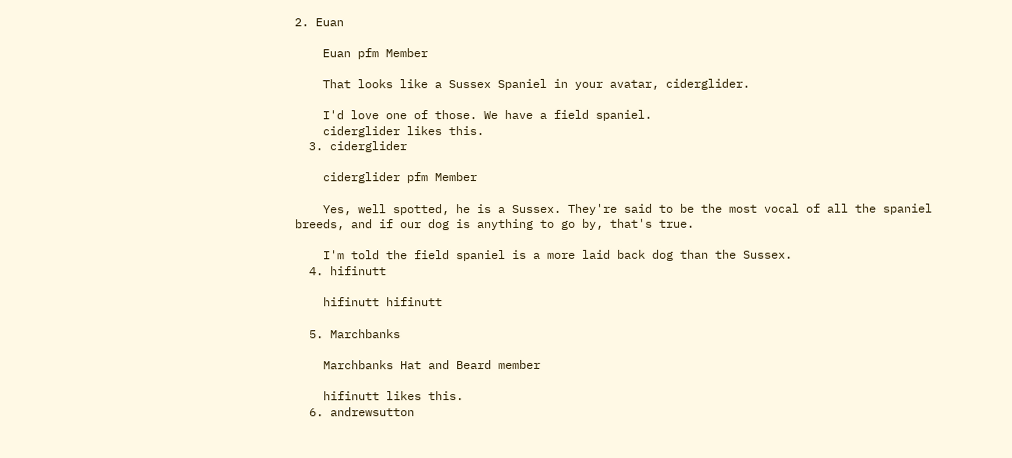2. Euan

    Euan pfm Member

    That looks like a Sussex Spaniel in your avatar, ciderglider.

    I'd love one of those. We have a field spaniel.
    ciderglider likes this.
  3. ciderglider

    ciderglider pfm Member

    Yes, well spotted, he is a Sussex. They're said to be the most vocal of all the spaniel breeds, and if our dog is anything to go by, that's true.

    I'm told the field spaniel is a more laid back dog than the Sussex.
  4. hifinutt

    hifinutt hifinutt

  5. Marchbanks

    Marchbanks Hat and Beard member

    hifinutt likes this.
  6. andrewsutton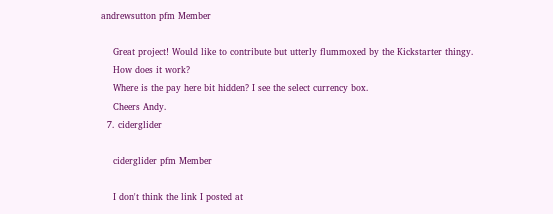andrewsutton pfm Member

    Great project! Would like to contribute but utterly flummoxed by the Kickstarter thingy.
    How does it work?
    Where is the pay here bit hidden? I see the select currency box.
    Cheers Andy.
  7. ciderglider

    ciderglider pfm Member

    I don't think the link I posted at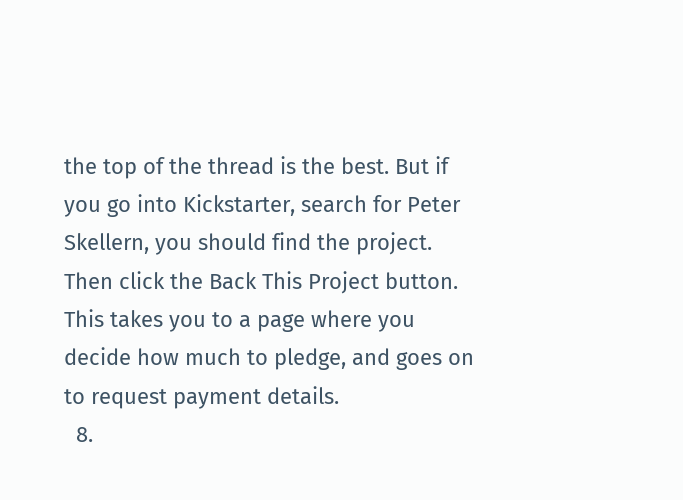the top of the thread is the best. But if you go into Kickstarter, search for Peter Skellern, you should find the project. Then click the Back This Project button. This takes you to a page where you decide how much to pledge, and goes on to request payment details.
  8.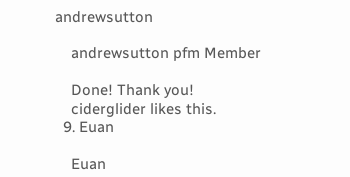andrewsutton

    andrewsutton pfm Member

    Done! Thank you!
    ciderglider likes this.
  9. Euan

    Euan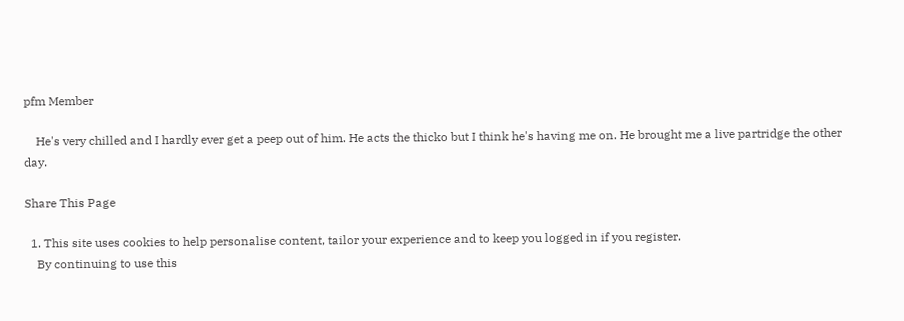pfm Member

    He's very chilled and I hardly ever get a peep out of him. He acts the thicko but I think he's having me on. He brought me a live partridge the other day.

Share This Page

  1. This site uses cookies to help personalise content, tailor your experience and to keep you logged in if you register.
    By continuing to use this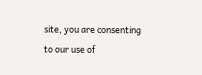site, you are consenting to our use of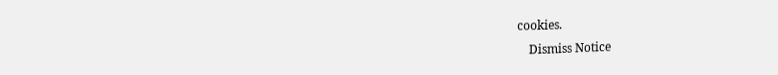cookies.
    Dismiss Notice